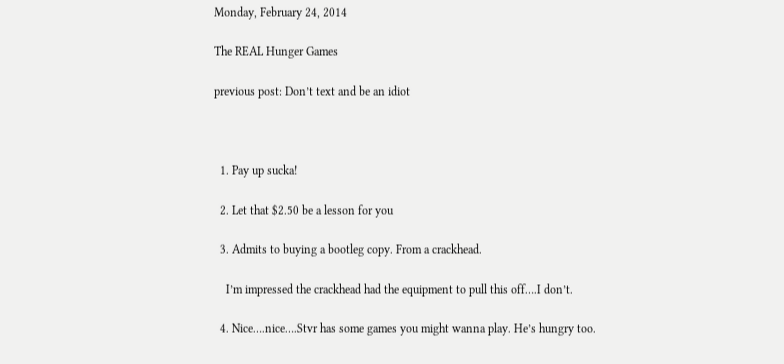Monday, February 24, 2014

The REAL Hunger Games

previous post: Don’t text and be an idiot



  1. Pay up sucka!

  2. Let that $2.50 be a lesson for you

  3. Admits to buying a bootleg copy. From a crackhead.

    I’m impressed the crackhead had the equipment to pull this off….I don’t.

  4. Nice….nice….Stvr has some games you might wanna play. He’s hungry too.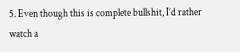5. Even though this is complete bullshit, I’d rather watch a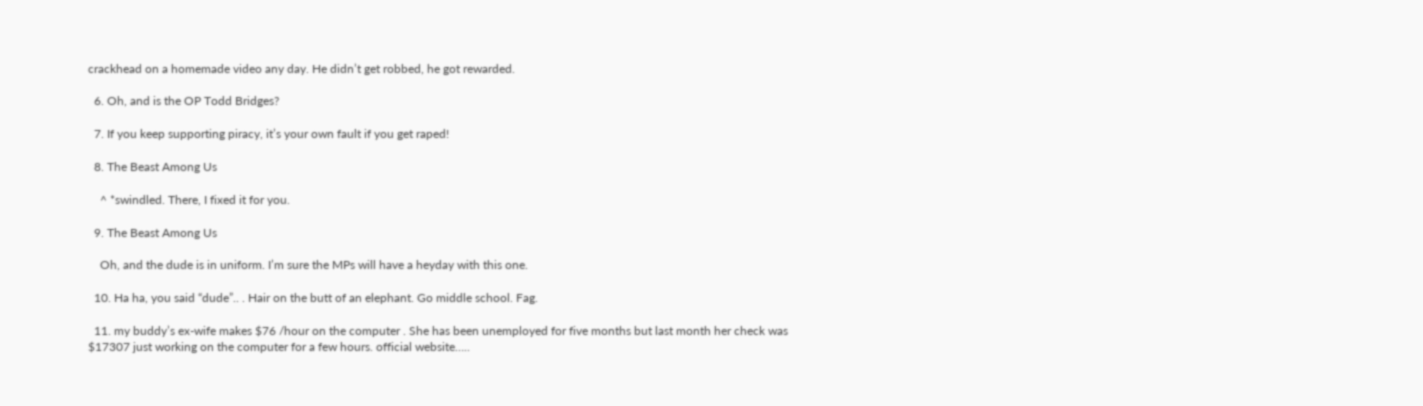crackhead on a homemade video any day. He didn’t get robbed, he got rewarded.

  6. Oh, and is the OP Todd Bridges?

  7. If you keep supporting piracy, it’s your own fault if you get raped!

  8. The Beast Among Us

    ^ *swindled. There, I fixed it for you.

  9. The Beast Among Us

    Oh, and the dude is in uniform. I’m sure the MPs will have a heyday with this one.

  10. Ha ha, you said “dude”.. . Hair on the butt of an elephant. Go middle school. Fag.

  11. my buddy’s ex-wife makes $76 /hour on the computer . She has been unemployed for five months but last month her check was $17307 just working on the computer for a few hours. official website…..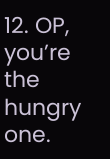12. OP, you’re the hungry one.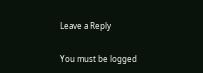Leave a Reply

You must be logged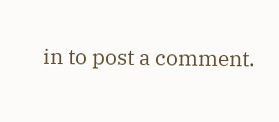in to post a comment.